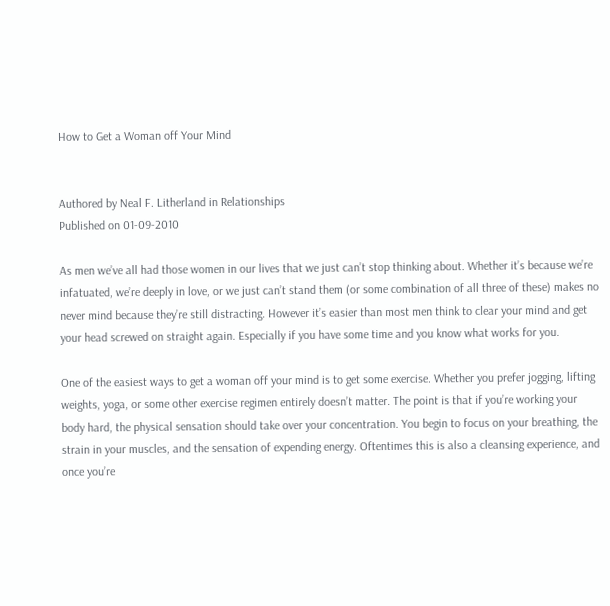How to Get a Woman off Your Mind


Authored by Neal F. Litherland in Relationships
Published on 01-09-2010

As men we’ve all had those women in our lives that we just can’t stop thinking about. Whether it’s because we’re infatuated, we’re deeply in love, or we just can’t stand them (or some combination of all three of these) makes no never mind because they’re still distracting. However it’s easier than most men think to clear your mind and get your head screwed on straight again. Especially if you have some time and you know what works for you.

One of the easiest ways to get a woman off your mind is to get some exercise. Whether you prefer jogging, lifting weights, yoga, or some other exercise regimen entirely doesn’t matter. The point is that if you’re working your body hard, the physical sensation should take over your concentration. You begin to focus on your breathing, the strain in your muscles, and the sensation of expending energy. Oftentimes this is also a cleansing experience, and once you’re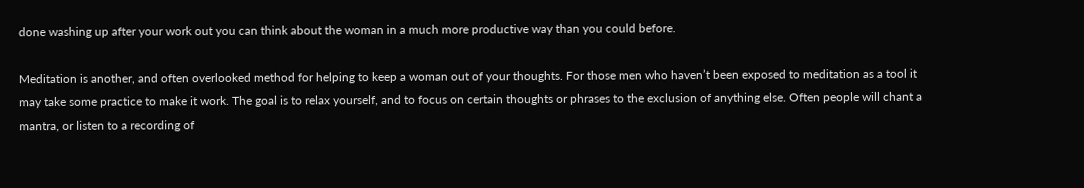done washing up after your work out you can think about the woman in a much more productive way than you could before.

Meditation is another, and often overlooked method for helping to keep a woman out of your thoughts. For those men who haven’t been exposed to meditation as a tool it may take some practice to make it work. The goal is to relax yourself, and to focus on certain thoughts or phrases to the exclusion of anything else. Often people will chant a mantra, or listen to a recording of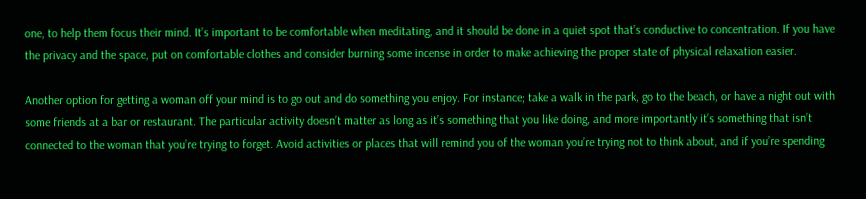one, to help them focus their mind. It’s important to be comfortable when meditating, and it should be done in a quiet spot that’s conductive to concentration. If you have the privacy and the space, put on comfortable clothes and consider burning some incense in order to make achieving the proper state of physical relaxation easier.

Another option for getting a woman off your mind is to go out and do something you enjoy. For instance; take a walk in the park, go to the beach, or have a night out with some friends at a bar or restaurant. The particular activity doesn’t matter as long as it’s something that you like doing, and more importantly it’s something that isn’t connected to the woman that you’re trying to forget. Avoid activities or places that will remind you of the woman you’re trying not to think about, and if you’re spending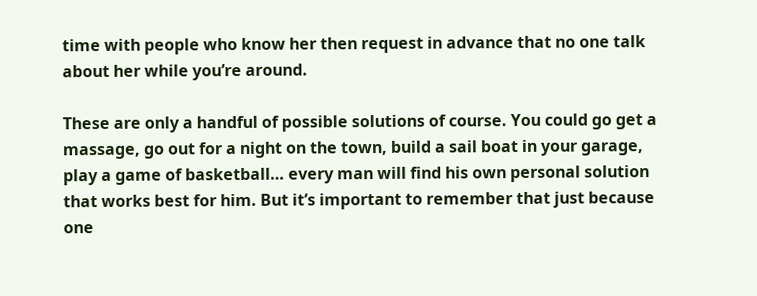time with people who know her then request in advance that no one talk about her while you’re around.

These are only a handful of possible solutions of course. You could go get a massage, go out for a night on the town, build a sail boat in your garage, play a game of basketball… every man will find his own personal solution that works best for him. But it’s important to remember that just because one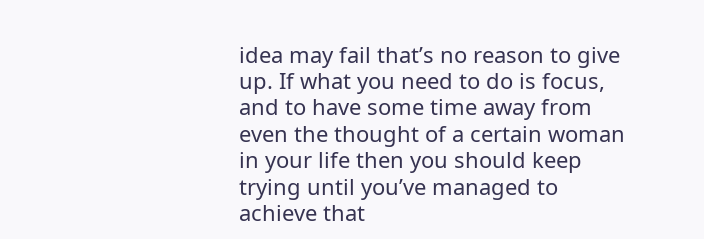idea may fail that’s no reason to give up. If what you need to do is focus, and to have some time away from even the thought of a certain woman in your life then you should keep trying until you’ve managed to achieve that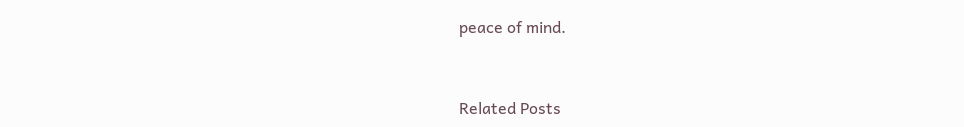peace of mind.


Related Posts